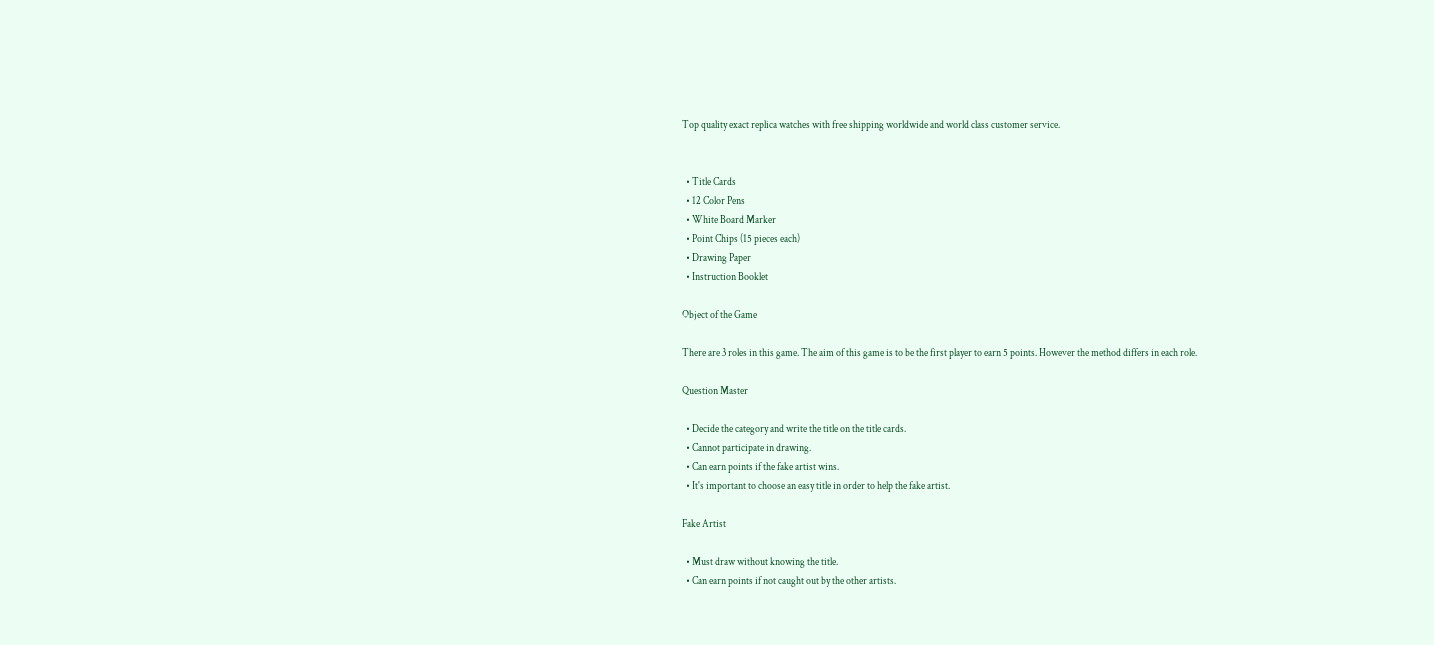Top quality exact replica watches with free shipping worldwide and world class customer service.


  • Title Cards
  • 12 Color Pens
  • White Board Marker
  • Point Chips (15 pieces each)
  • Drawing Paper
  • Instruction Booklet

Object of the Game

There are 3 roles in this game. The aim of this game is to be the first player to earn 5 points. However the method differs in each role.

Question Master

  • Decide the category and write the title on the title cards.
  • Cannot participate in drawing.
  • Can earn points if the fake artist wins.
  • It's important to choose an easy title in order to help the fake artist.

Fake Artist

  • Must draw without knowing the title.
  • Can earn points if not caught out by the other artists.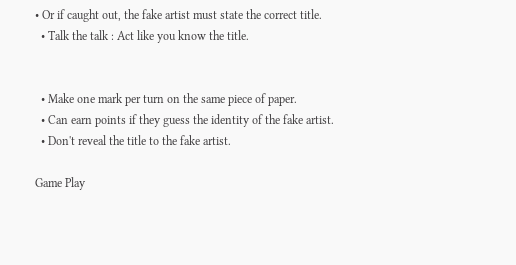• Or if caught out, the fake artist must state the correct title.
  • Talk the talk : Act like you know the title.


  • Make one mark per turn on the same piece of paper.
  • Can earn points if they guess the identity of the fake artist.
  • Don't reveal the title to the fake artist.

Game Play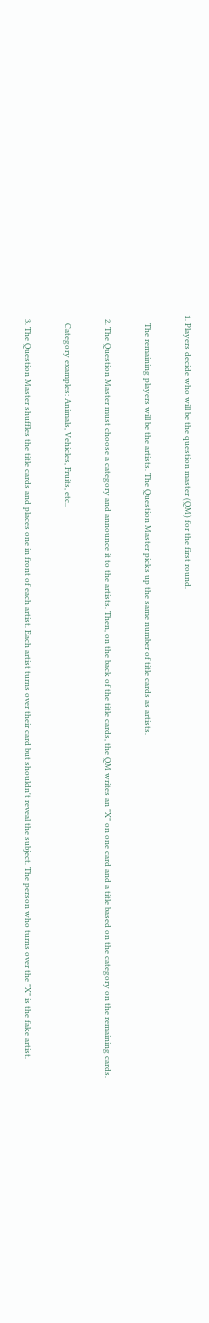1. Players decide who will be the question master (QM) for the first round.

    The remaining players will be the artists. The Question Master picks up the same number of title cards as artists.

  2. The Question Master must choose a category and announce it to the artists. Then, on the back of the title cards, the QM writes an "X" on one card and a title based on the category on the remaining cards.

    Category examples: Animals, Vehicles, Fruits, etc..

  3. The Question Master shuffles the title cards and places one in front of each artist. Each artist turns over their card but shouldn't reveal the subject. The person who turns over the "X" is the fake artist.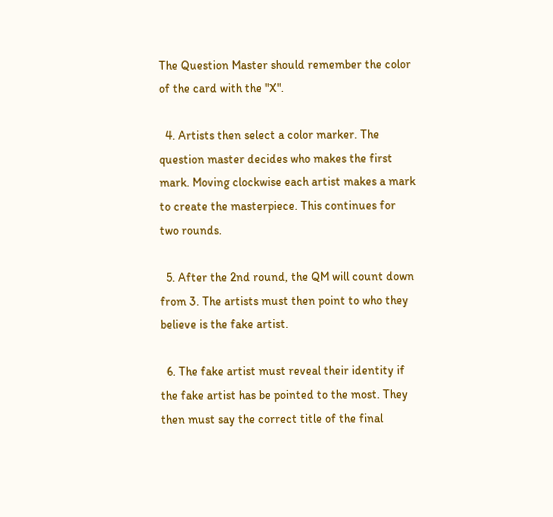The Question Master should remember the color of the card with the "X".

  4. Artists then select a color marker. The question master decides who makes the first mark. Moving clockwise each artist makes a mark to create the masterpiece. This continues for two rounds.

  5. After the 2nd round, the QM will count down from 3. The artists must then point to who they believe is the fake artist.

  6. The fake artist must reveal their identity if the fake artist has be pointed to the most. They then must say the correct title of the final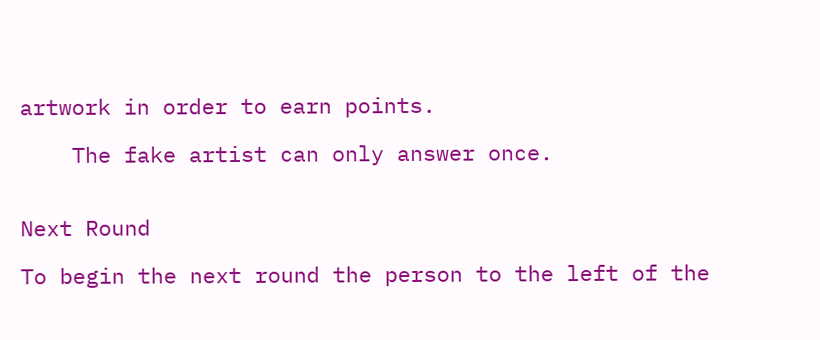artwork in order to earn points.

    The fake artist can only answer once.


Next Round

To begin the next round the person to the left of the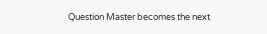Question Master becomes the next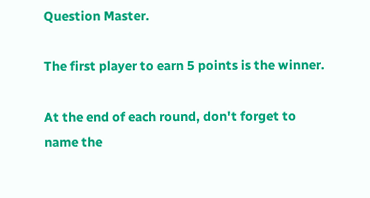Question Master.

The first player to earn 5 points is the winner.

At the end of each round, don't forget to name the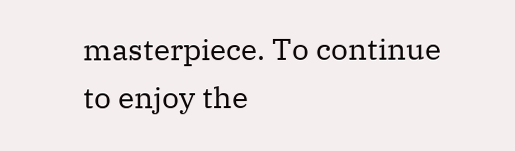masterpiece. To continue to enjoy the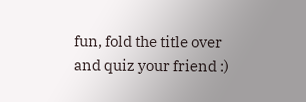fun, fold the title over and quiz your friend :)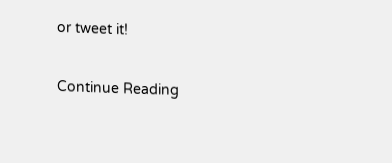or tweet it!

Continue Reading